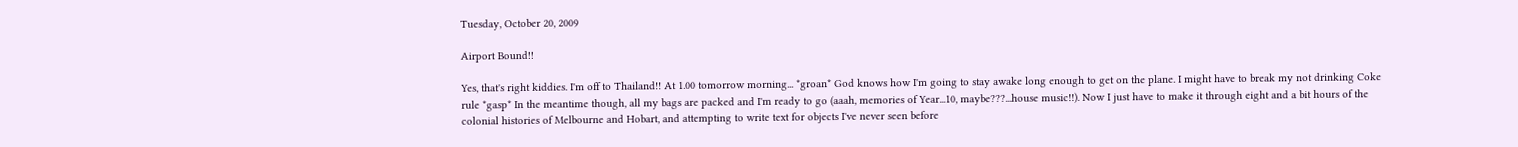Tuesday, October 20, 2009

Airport Bound!!

Yes, that's right kiddies. I'm off to Thailand!! At 1.00 tomorrow morning... *groan* God knows how I'm going to stay awake long enough to get on the plane. I might have to break my not drinking Coke rule *gasp* In the meantime though, all my bags are packed and I'm ready to go (aaah, memories of Year...10, maybe???...house music!!). Now I just have to make it through eight and a bit hours of the colonial histories of Melbourne and Hobart, and attempting to write text for objects I've never seen before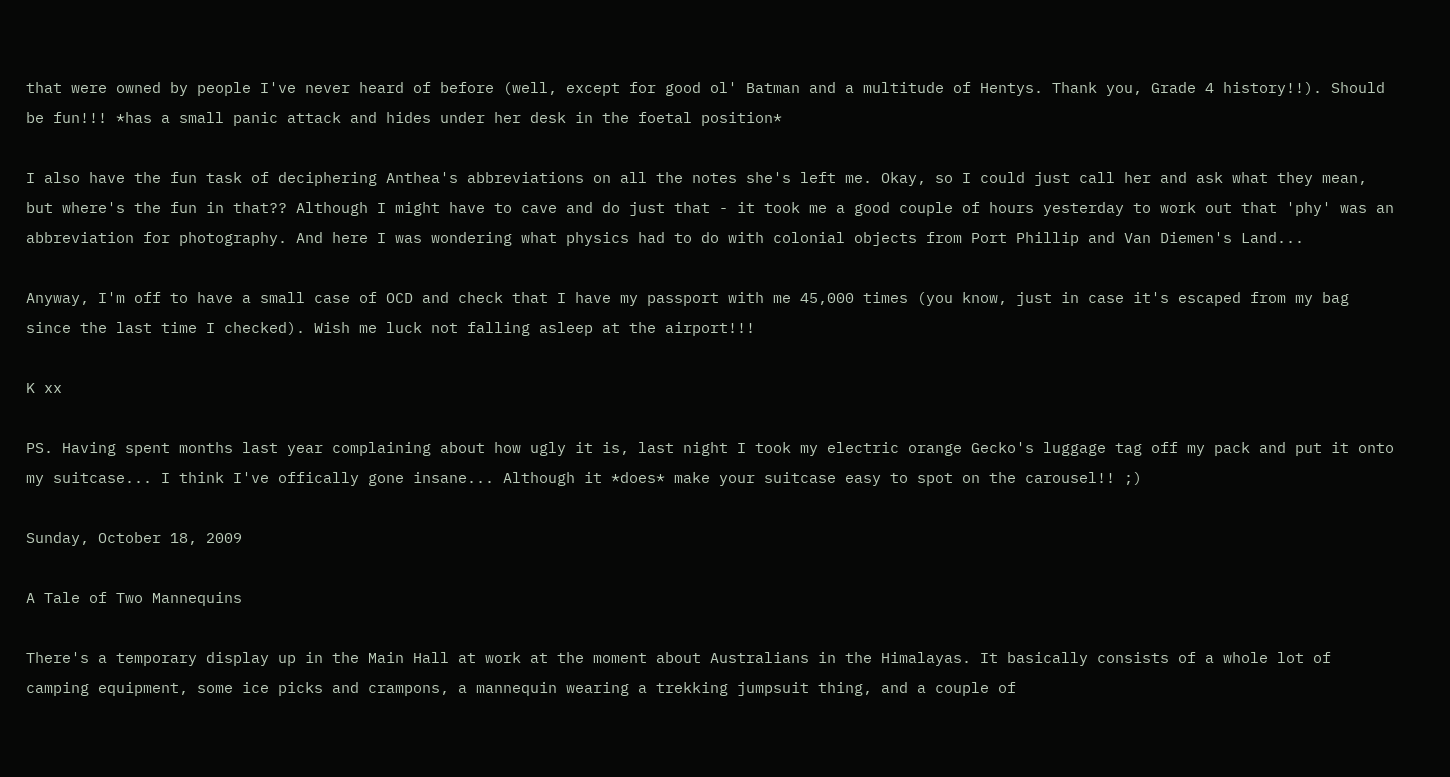that were owned by people I've never heard of before (well, except for good ol' Batman and a multitude of Hentys. Thank you, Grade 4 history!!). Should be fun!!! *has a small panic attack and hides under her desk in the foetal position*

I also have the fun task of deciphering Anthea's abbreviations on all the notes she's left me. Okay, so I could just call her and ask what they mean, but where's the fun in that?? Although I might have to cave and do just that - it took me a good couple of hours yesterday to work out that 'phy' was an abbreviation for photography. And here I was wondering what physics had to do with colonial objects from Port Phillip and Van Diemen's Land...

Anyway, I'm off to have a small case of OCD and check that I have my passport with me 45,000 times (you know, just in case it's escaped from my bag since the last time I checked). Wish me luck not falling asleep at the airport!!!

K xx

PS. Having spent months last year complaining about how ugly it is, last night I took my electric orange Gecko's luggage tag off my pack and put it onto my suitcase... I think I've offically gone insane... Although it *does* make your suitcase easy to spot on the carousel!! ;)

Sunday, October 18, 2009

A Tale of Two Mannequins

There's a temporary display up in the Main Hall at work at the moment about Australians in the Himalayas. It basically consists of a whole lot of camping equipment, some ice picks and crampons, a mannequin wearing a trekking jumpsuit thing, and a couple of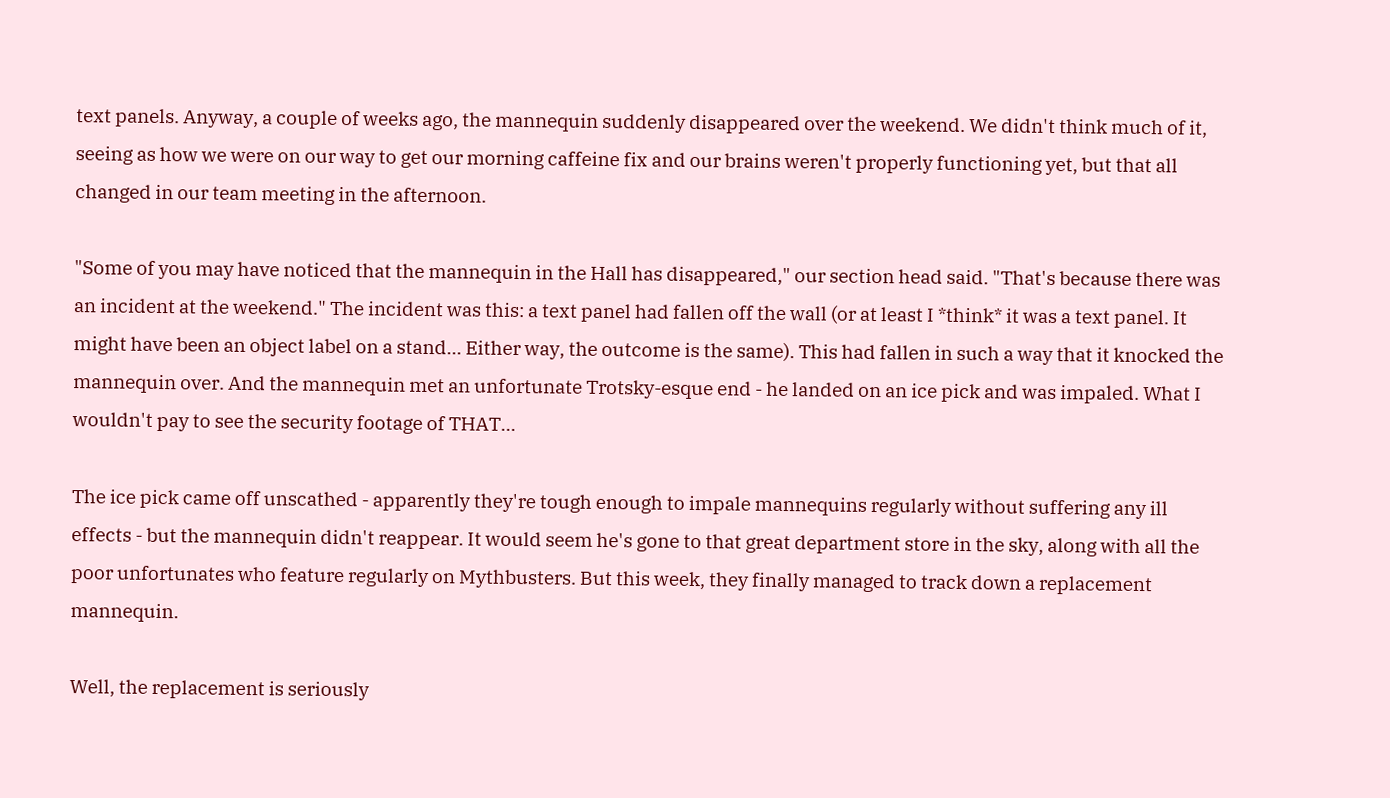text panels. Anyway, a couple of weeks ago, the mannequin suddenly disappeared over the weekend. We didn't think much of it, seeing as how we were on our way to get our morning caffeine fix and our brains weren't properly functioning yet, but that all changed in our team meeting in the afternoon.

"Some of you may have noticed that the mannequin in the Hall has disappeared," our section head said. "That's because there was an incident at the weekend." The incident was this: a text panel had fallen off the wall (or at least I *think* it was a text panel. It might have been an object label on a stand... Either way, the outcome is the same). This had fallen in such a way that it knocked the mannequin over. And the mannequin met an unfortunate Trotsky-esque end - he landed on an ice pick and was impaled. What I wouldn't pay to see the security footage of THAT...

The ice pick came off unscathed - apparently they're tough enough to impale mannequins regularly without suffering any ill effects - but the mannequin didn't reappear. It would seem he's gone to that great department store in the sky, along with all the poor unfortunates who feature regularly on Mythbusters. But this week, they finally managed to track down a replacement mannequin.

Well, the replacement is seriously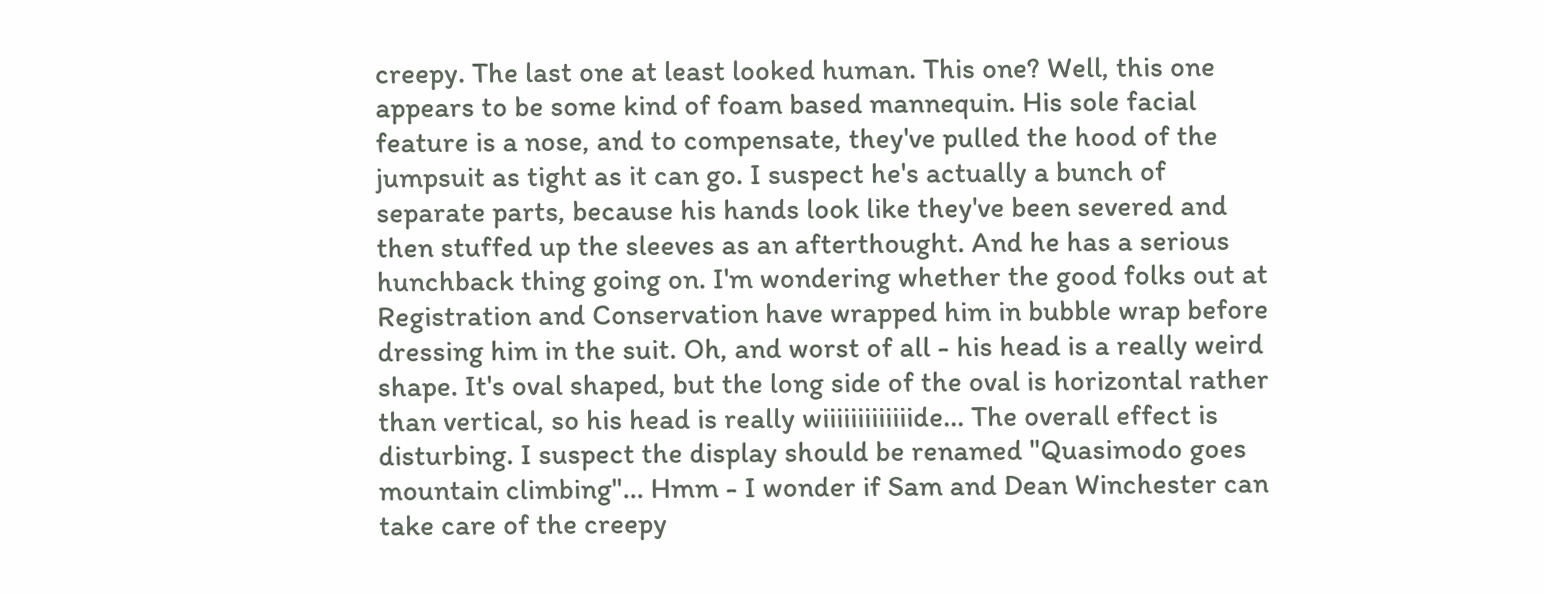creepy. The last one at least looked human. This one? Well, this one appears to be some kind of foam based mannequin. His sole facial feature is a nose, and to compensate, they've pulled the hood of the jumpsuit as tight as it can go. I suspect he's actually a bunch of separate parts, because his hands look like they've been severed and then stuffed up the sleeves as an afterthought. And he has a serious hunchback thing going on. I'm wondering whether the good folks out at Registration and Conservation have wrapped him in bubble wrap before dressing him in the suit. Oh, and worst of all - his head is a really weird shape. It's oval shaped, but the long side of the oval is horizontal rather than vertical, so his head is really wiiiiiiiiiiiiide... The overall effect is disturbing. I suspect the display should be renamed "Quasimodo goes mountain climbing"... Hmm - I wonder if Sam and Dean Winchester can take care of the creepy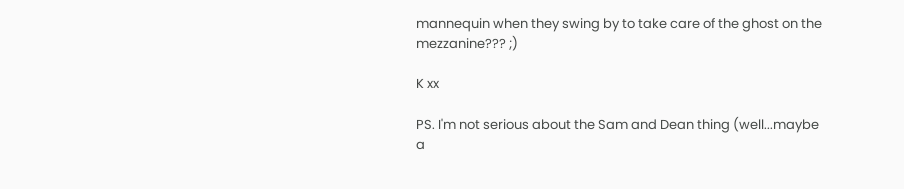mannequin when they swing by to take care of the ghost on the mezzanine??? ;)

K xx

PS. I'm not serious about the Sam and Dean thing (well...maybe a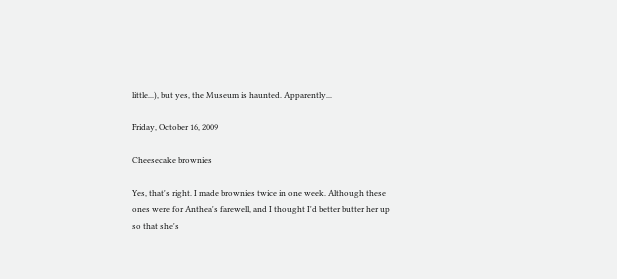little...), but yes, the Museum is haunted. Apparently...

Friday, October 16, 2009

Cheesecake brownies

Yes, that's right. I made brownies twice in one week. Although these ones were for Anthea's farewell, and I thought I'd better butter her up so that she's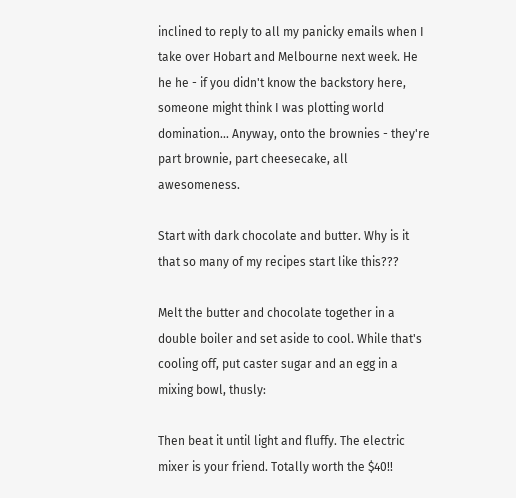inclined to reply to all my panicky emails when I take over Hobart and Melbourne next week. He he he - if you didn't know the backstory here, someone might think I was plotting world domination... Anyway, onto the brownies - they're part brownie, part cheesecake, all awesomeness.

Start with dark chocolate and butter. Why is it that so many of my recipes start like this???

Melt the butter and chocolate together in a double boiler and set aside to cool. While that's cooling off, put caster sugar and an egg in a mixing bowl, thusly:

Then beat it until light and fluffy. The electric mixer is your friend. Totally worth the $40!!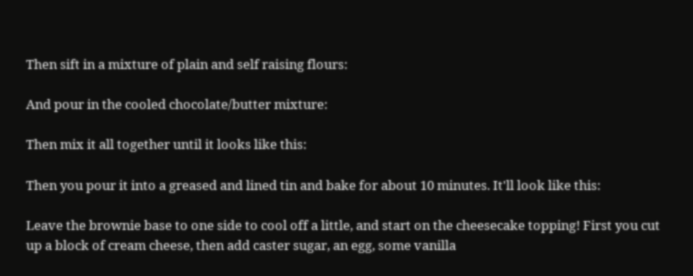Then sift in a mixture of plain and self raising flours:

And pour in the cooled chocolate/butter mixture:

Then mix it all together until it looks like this:

Then you pour it into a greased and lined tin and bake for about 10 minutes. It'll look like this:

Leave the brownie base to one side to cool off a little, and start on the cheesecake topping! First you cut up a block of cream cheese, then add caster sugar, an egg, some vanilla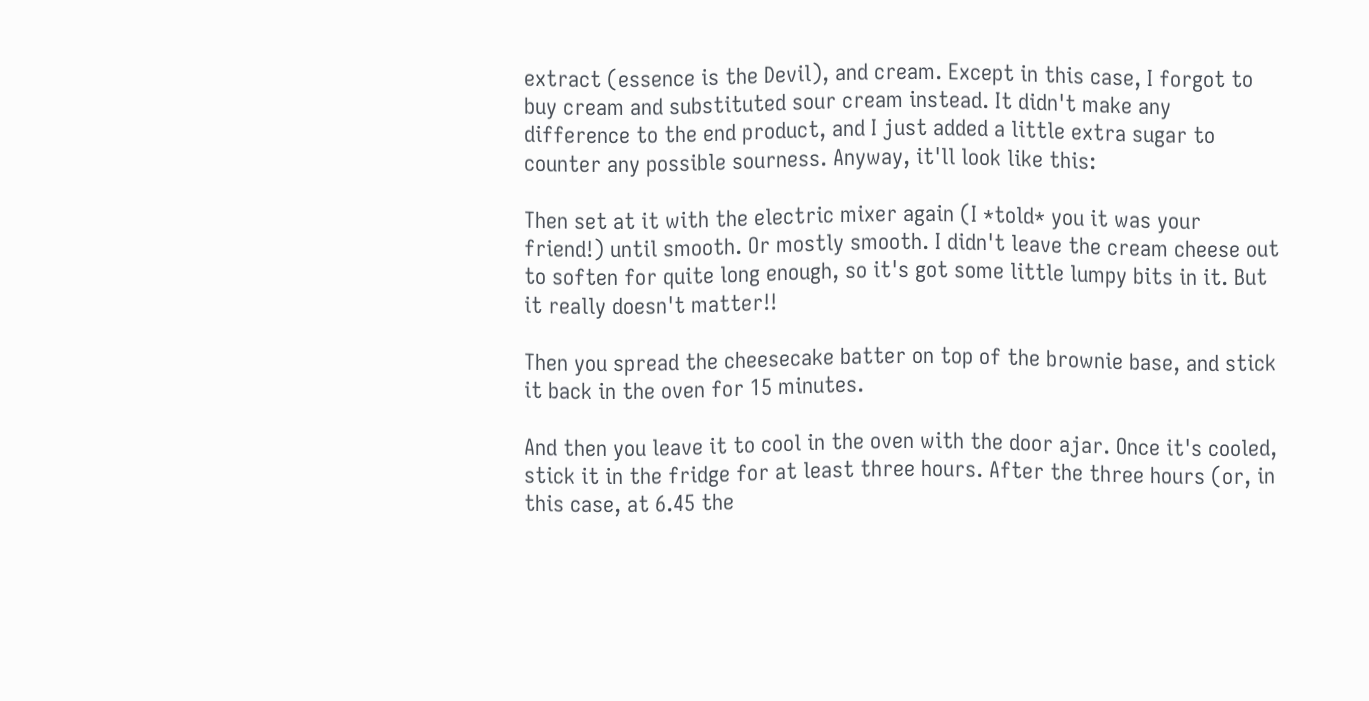extract (essence is the Devil), and cream. Except in this case, I forgot to buy cream and substituted sour cream instead. It didn't make any difference to the end product, and I just added a little extra sugar to counter any possible sourness. Anyway, it'll look like this:

Then set at it with the electric mixer again (I *told* you it was your friend!) until smooth. Or mostly smooth. I didn't leave the cream cheese out to soften for quite long enough, so it's got some little lumpy bits in it. But it really doesn't matter!!

Then you spread the cheesecake batter on top of the brownie base, and stick it back in the oven for 15 minutes.

And then you leave it to cool in the oven with the door ajar. Once it's cooled, stick it in the fridge for at least three hours. After the three hours (or, in this case, at 6.45 the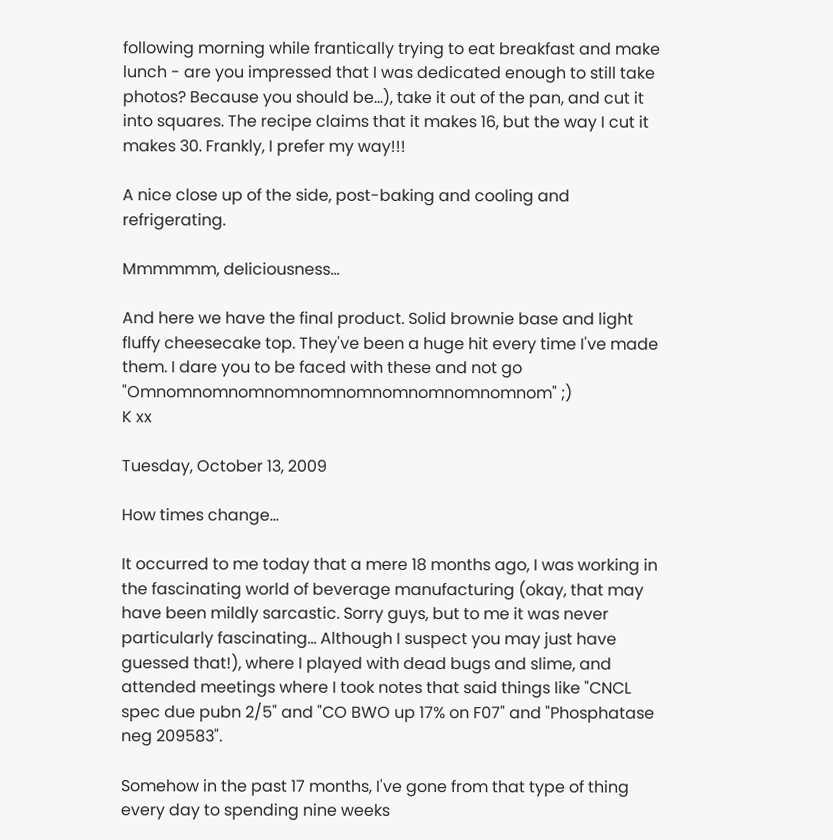following morning while frantically trying to eat breakfast and make lunch - are you impressed that I was dedicated enough to still take photos? Because you should be...), take it out of the pan, and cut it into squares. The recipe claims that it makes 16, but the way I cut it makes 30. Frankly, I prefer my way!!!

A nice close up of the side, post-baking and cooling and refrigerating.

Mmmmmm, deliciousness...

And here we have the final product. Solid brownie base and light fluffy cheesecake top. They've been a huge hit every time I've made them. I dare you to be faced with these and not go "Omnomnomnomnomnomnomnomnomnomnomnom" ;)
K xx

Tuesday, October 13, 2009

How times change...

It occurred to me today that a mere 18 months ago, I was working in the fascinating world of beverage manufacturing (okay, that may have been mildly sarcastic. Sorry guys, but to me it was never particularly fascinating... Although I suspect you may just have guessed that!), where I played with dead bugs and slime, and attended meetings where I took notes that said things like "CNCL spec due pubn 2/5" and "CO BWO up 17% on F07" and "Phosphatase neg 209583".

Somehow in the past 17 months, I've gone from that type of thing every day to spending nine weeks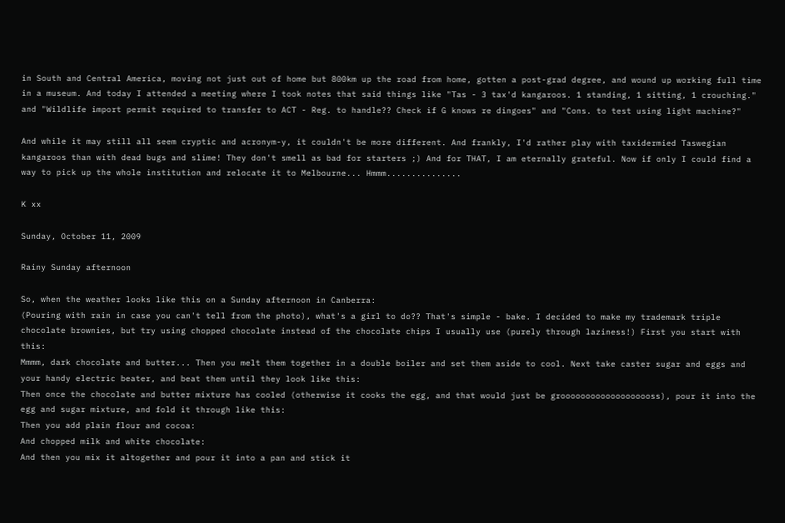in South and Central America, moving not just out of home but 800km up the road from home, gotten a post-grad degree, and wound up working full time in a museum. And today I attended a meeting where I took notes that said things like "Tas - 3 tax'd kangaroos. 1 standing, 1 sitting, 1 crouching." and "Wildlife import permit required to transfer to ACT - Reg. to handle?? Check if G knows re dingoes" and "Cons. to test using light machine?"

And while it may still all seem cryptic and acronym-y, it couldn't be more different. And frankly, I'd rather play with taxidermied Taswegian kangaroos than with dead bugs and slime! They don't smell as bad for starters ;) And for THAT, I am eternally grateful. Now if only I could find a way to pick up the whole institution and relocate it to Melbourne... Hmmm...............

K xx

Sunday, October 11, 2009

Rainy Sunday afternoon

So, when the weather looks like this on a Sunday afternoon in Canberra:
(Pouring with rain in case you can't tell from the photo), what's a girl to do?? That's simple - bake. I decided to make my trademark triple chocolate brownies, but try using chopped chocolate instead of the chocolate chips I usually use (purely through laziness!) First you start with this:
Mmmm, dark chocolate and butter... Then you melt them together in a double boiler and set them aside to cool. Next take caster sugar and eggs and your handy electric beater, and beat them until they look like this:
Then once the chocolate and butter mixture has cooled (otherwise it cooks the egg, and that would just be grooooooooooooooooooss), pour it into the egg and sugar mixture, and fold it through like this:
Then you add plain flour and cocoa:
And chopped milk and white chocolate:
And then you mix it altogether and pour it into a pan and stick it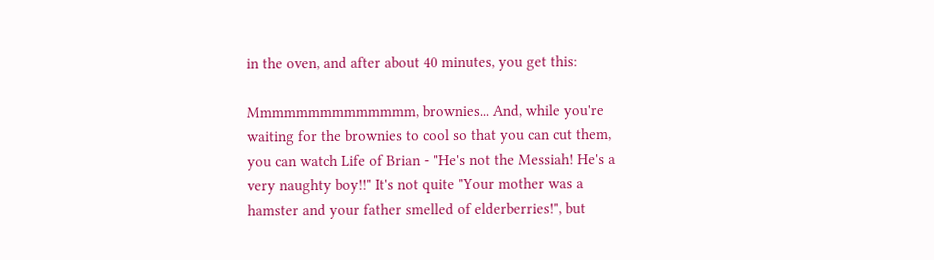in the oven, and after about 40 minutes, you get this:

Mmmmmmmmmmmmmm, brownies... And, while you're waiting for the brownies to cool so that you can cut them, you can watch Life of Brian - "He's not the Messiah! He's a very naughty boy!!" It's not quite "Your mother was a hamster and your father smelled of elderberries!", but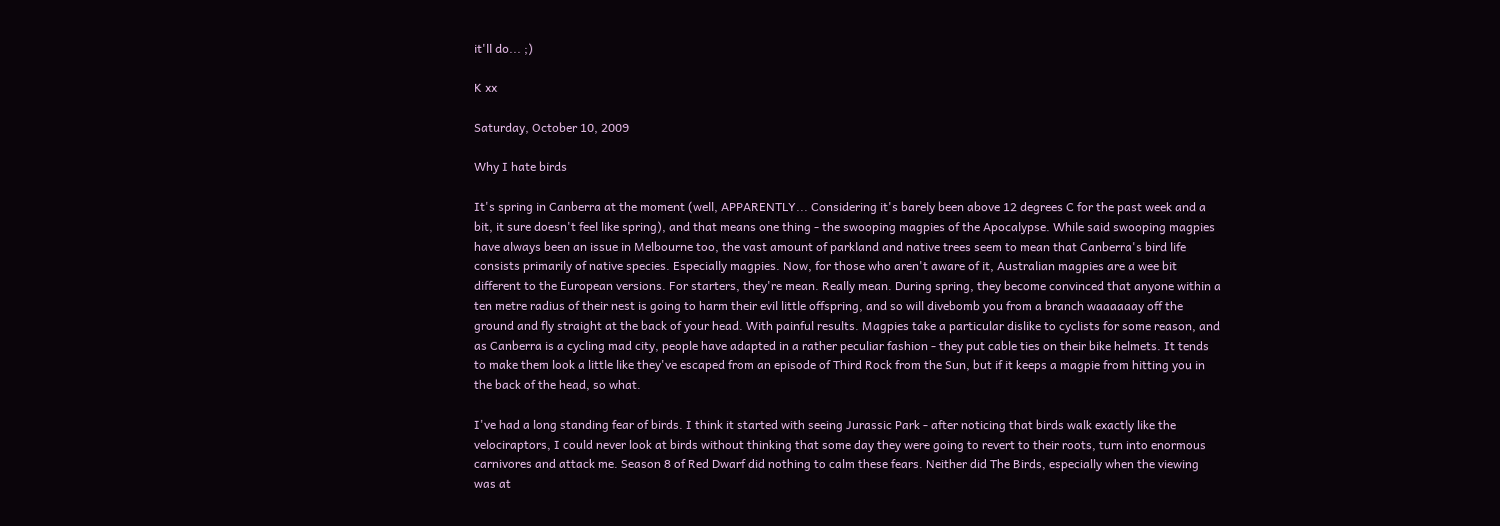it'll do... ;)

K xx

Saturday, October 10, 2009

Why I hate birds

It's spring in Canberra at the moment (well, APPARENTLY... Considering it's barely been above 12 degrees C for the past week and a bit, it sure doesn't feel like spring), and that means one thing - the swooping magpies of the Apocalypse. While said swooping magpies have always been an issue in Melbourne too, the vast amount of parkland and native trees seem to mean that Canberra's bird life consists primarily of native species. Especially magpies. Now, for those who aren't aware of it, Australian magpies are a wee bit different to the European versions. For starters, they're mean. Really mean. During spring, they become convinced that anyone within a ten metre radius of their nest is going to harm their evil little offspring, and so will divebomb you from a branch waaaaaay off the ground and fly straight at the back of your head. With painful results. Magpies take a particular dislike to cyclists for some reason, and as Canberra is a cycling mad city, people have adapted in a rather peculiar fashion - they put cable ties on their bike helmets. It tends to make them look a little like they've escaped from an episode of Third Rock from the Sun, but if it keeps a magpie from hitting you in the back of the head, so what.

I've had a long standing fear of birds. I think it started with seeing Jurassic Park - after noticing that birds walk exactly like the velociraptors, I could never look at birds without thinking that some day they were going to revert to their roots, turn into enormous carnivores and attack me. Season 8 of Red Dwarf did nothing to calm these fears. Neither did The Birds, especially when the viewing was at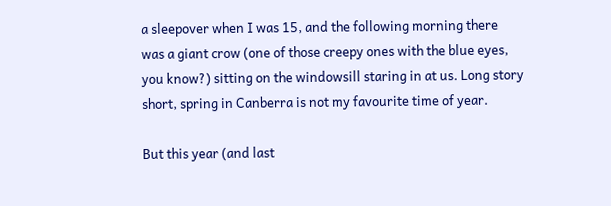a sleepover when I was 15, and the following morning there was a giant crow (one of those creepy ones with the blue eyes, you know?) sitting on the windowsill staring in at us. Long story short, spring in Canberra is not my favourite time of year.

But this year (and last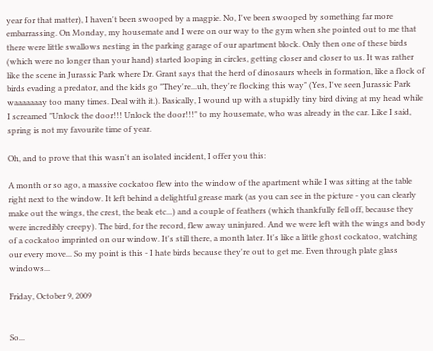year for that matter), I haven't been swooped by a magpie. No, I've been swooped by something far more embarrassing. On Monday, my housemate and I were on our way to the gym when she pointed out to me that there were little swallows nesting in the parking garage of our apartment block. Only then one of these birds (which were no longer than your hand) started looping in circles, getting closer and closer to us. It was rather like the scene in Jurassic Park where Dr. Grant says that the herd of dinosaurs wheels in formation, like a flock of birds evading a predator, and the kids go "They're...uh, they're flocking this way" (Yes, I've seen Jurassic Park waaaaaaay too many times. Deal with it.). Basically, I wound up with a stupidly tiny bird diving at my head while I screamed "Unlock the door!!! Unlock the door!!!" to my housemate, who was already in the car. Like I said, spring is not my favourite time of year.

Oh, and to prove that this wasn't an isolated incident, I offer you this:

A month or so ago, a massive cockatoo flew into the window of the apartment while I was sitting at the table right next to the window. It left behind a delightful grease mark (as you can see in the picture - you can clearly make out the wings, the crest, the beak etc...) and a couple of feathers (which thankfully fell off, because they were incredibly creepy). The bird, for the record, flew away uninjured. And we were left with the wings and body of a cockatoo imprinted on our window. It's still there, a month later. It's like a little ghost cockatoo, watching our every move... So my point is this - I hate birds because they're out to get me. Even through plate glass windows...

Friday, October 9, 2009


So...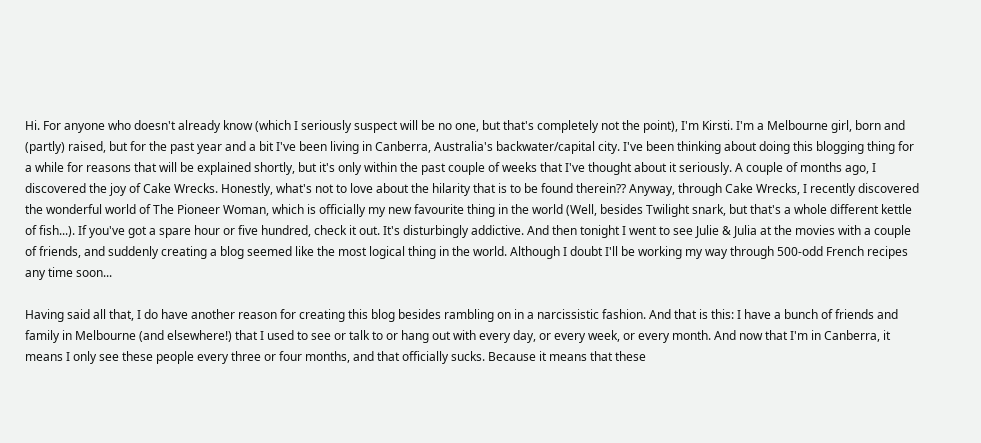Hi. For anyone who doesn't already know (which I seriously suspect will be no one, but that's completely not the point), I'm Kirsti. I'm a Melbourne girl, born and (partly) raised, but for the past year and a bit I've been living in Canberra, Australia's backwater/capital city. I've been thinking about doing this blogging thing for a while for reasons that will be explained shortly, but it's only within the past couple of weeks that I've thought about it seriously. A couple of months ago, I discovered the joy of Cake Wrecks. Honestly, what's not to love about the hilarity that is to be found therein?? Anyway, through Cake Wrecks, I recently discovered the wonderful world of The Pioneer Woman, which is officially my new favourite thing in the world (Well, besides Twilight snark, but that's a whole different kettle of fish...). If you've got a spare hour or five hundred, check it out. It's disturbingly addictive. And then tonight I went to see Julie & Julia at the movies with a couple of friends, and suddenly creating a blog seemed like the most logical thing in the world. Although I doubt I'll be working my way through 500-odd French recipes any time soon...

Having said all that, I do have another reason for creating this blog besides rambling on in a narcissistic fashion. And that is this: I have a bunch of friends and family in Melbourne (and elsewhere!) that I used to see or talk to or hang out with every day, or every week, or every month. And now that I'm in Canberra, it means I only see these people every three or four months, and that officially sucks. Because it means that these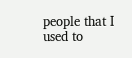people that I used to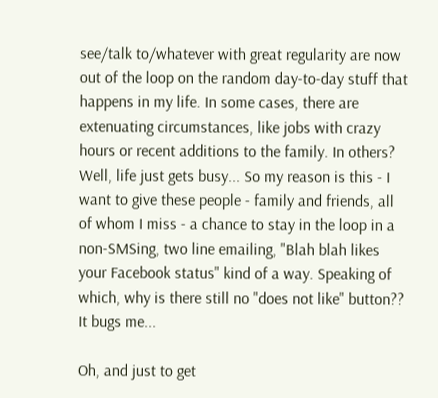see/talk to/whatever with great regularity are now out of the loop on the random day-to-day stuff that happens in my life. In some cases, there are extenuating circumstances, like jobs with crazy hours or recent additions to the family. In others? Well, life just gets busy... So my reason is this - I want to give these people - family and friends, all of whom I miss - a chance to stay in the loop in a non-SMSing, two line emailing, "Blah blah likes your Facebook status" kind of a way. Speaking of which, why is there still no "does not like" button?? It bugs me...

Oh, and just to get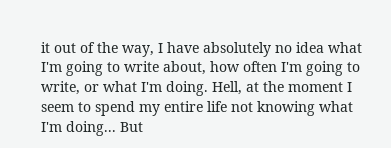it out of the way, I have absolutely no idea what I'm going to write about, how often I'm going to write, or what I'm doing. Hell, at the moment I seem to spend my entire life not knowing what I'm doing... But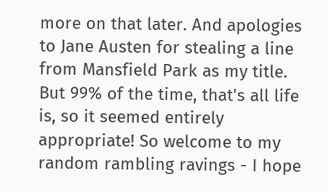more on that later. And apologies to Jane Austen for stealing a line from Mansfield Park as my title. But 99% of the time, that's all life is, so it seemed entirely appropriate! So welcome to my random rambling ravings - I hope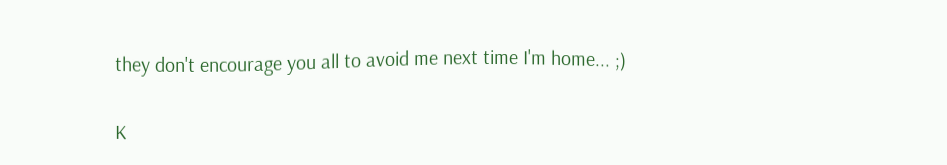they don't encourage you all to avoid me next time I'm home... ;)

K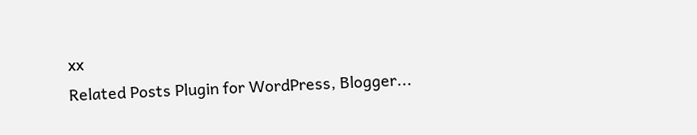xx
Related Posts Plugin for WordPress, Blogger...